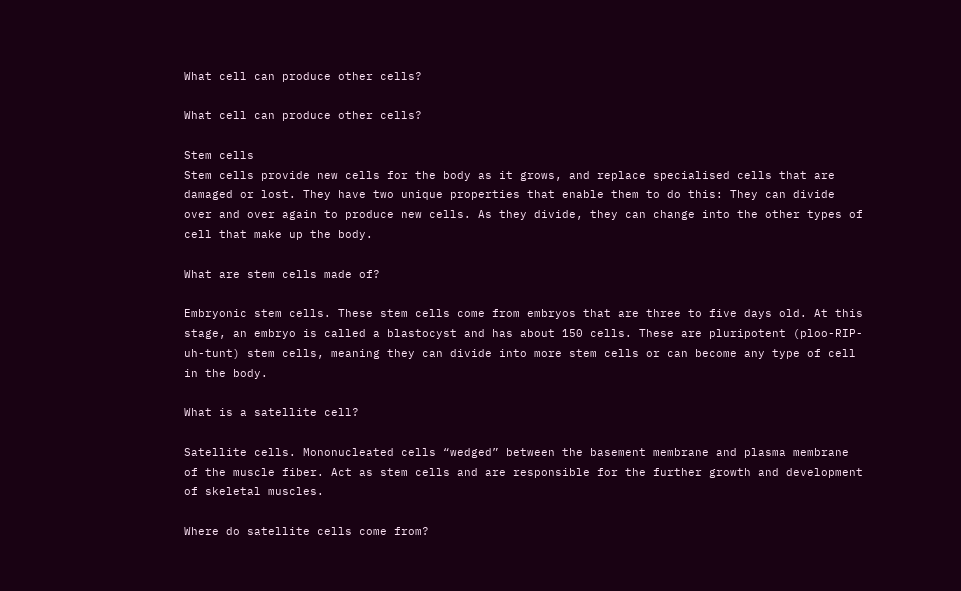What cell can produce other cells?

What cell can produce other cells?

Stem cells
Stem cells provide new cells for the body as it grows, and replace specialised cells that are damaged or lost. They have two unique properties that enable them to do this: They can divide over and over again to produce new cells. As they divide, they can change into the other types of cell that make up the body.

What are stem cells made of?

Embryonic stem cells. These stem cells come from embryos that are three to five days old. At this stage, an embryo is called a blastocyst and has about 150 cells. These are pluripotent (ploo-RIP-uh-tunt) stem cells, meaning they can divide into more stem cells or can become any type of cell in the body.

What is a satellite cell?

Satellite cells. Mononucleated cells “wedged” between the basement membrane and plasma membrane of the muscle fiber. Act as stem cells and are responsible for the further growth and development of skeletal muscles.

Where do satellite cells come from?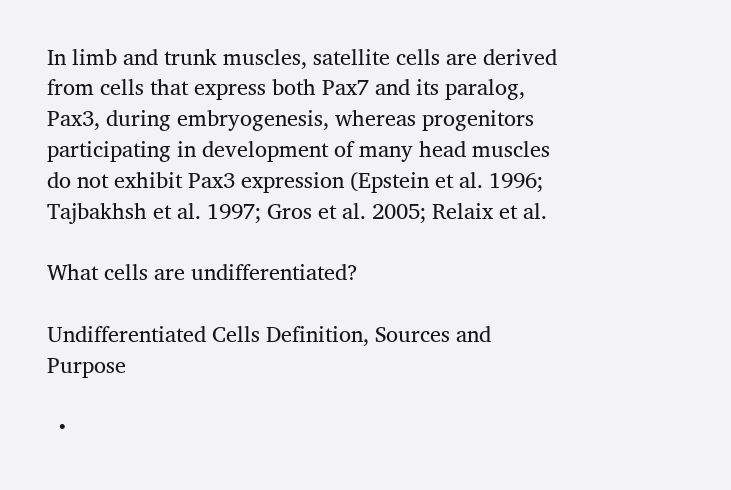In limb and trunk muscles, satellite cells are derived from cells that express both Pax7 and its paralog, Pax3, during embryogenesis, whereas progenitors participating in development of many head muscles do not exhibit Pax3 expression (Epstein et al. 1996; Tajbakhsh et al. 1997; Gros et al. 2005; Relaix et al.

What cells are undifferentiated?

Undifferentiated Cells Definition, Sources and Purpose

  •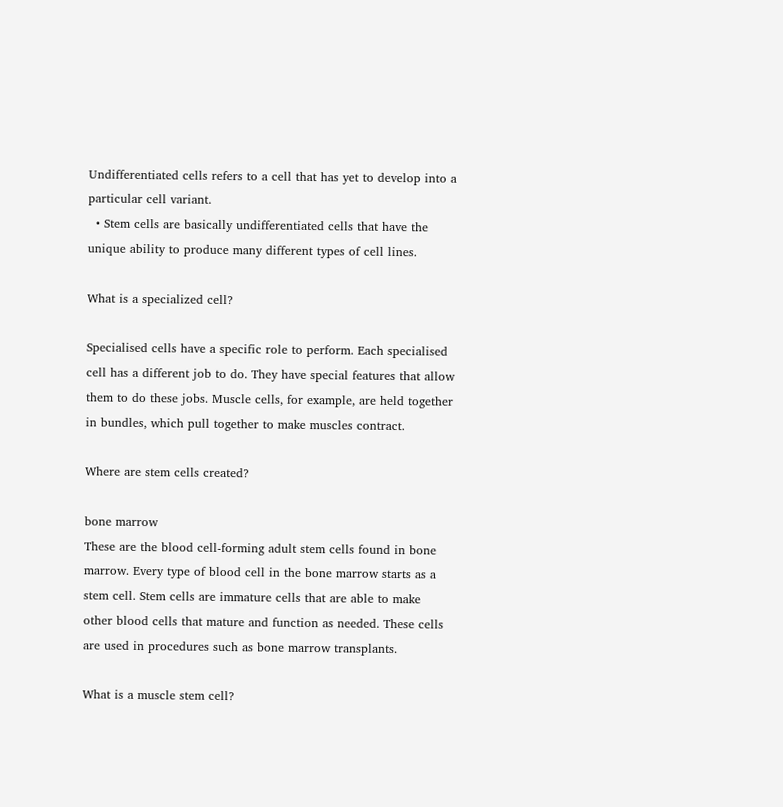Undifferentiated cells refers to a cell that has yet to develop into a particular cell variant.
  • Stem cells are basically undifferentiated cells that have the unique ability to produce many different types of cell lines.

What is a specialized cell?

Specialised cells have a specific role to perform. Each specialised cell has a different job to do. They have special features that allow them to do these jobs. Muscle cells, for example, are held together in bundles, which pull together to make muscles contract.

Where are stem cells created?

bone marrow
These are the blood cell-forming adult stem cells found in bone marrow. Every type of blood cell in the bone marrow starts as a stem cell. Stem cells are immature cells that are able to make other blood cells that mature and function as needed. These cells are used in procedures such as bone marrow transplants.

What is a muscle stem cell?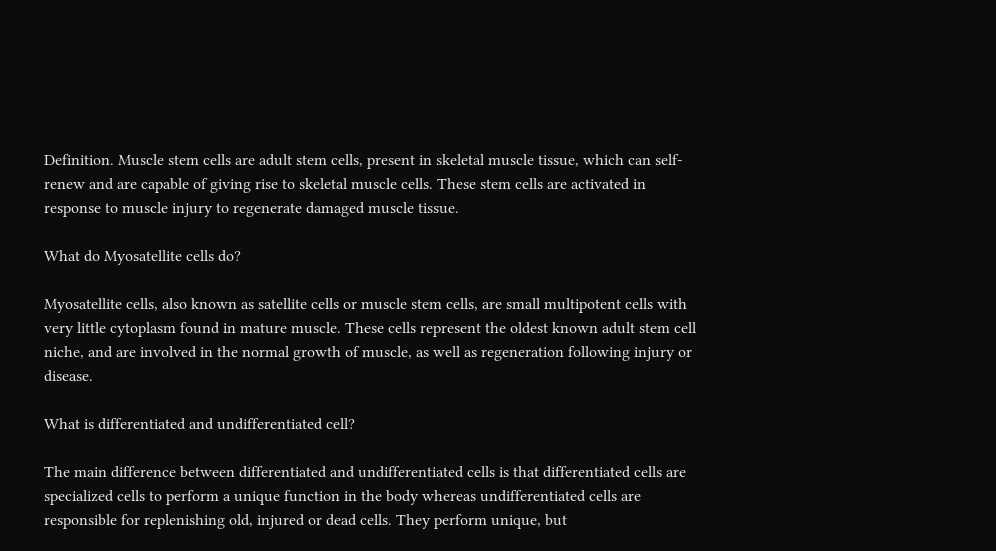Definition. Muscle stem cells are adult stem cells, present in skeletal muscle tissue, which can self-renew and are capable of giving rise to skeletal muscle cells. These stem cells are activated in response to muscle injury to regenerate damaged muscle tissue.

What do Myosatellite cells do?

Myosatellite cells, also known as satellite cells or muscle stem cells, are small multipotent cells with very little cytoplasm found in mature muscle. These cells represent the oldest known adult stem cell niche, and are involved in the normal growth of muscle, as well as regeneration following injury or disease.

What is differentiated and undifferentiated cell?

The main difference between differentiated and undifferentiated cells is that differentiated cells are specialized cells to perform a unique function in the body whereas undifferentiated cells are responsible for replenishing old, injured or dead cells. They perform unique, but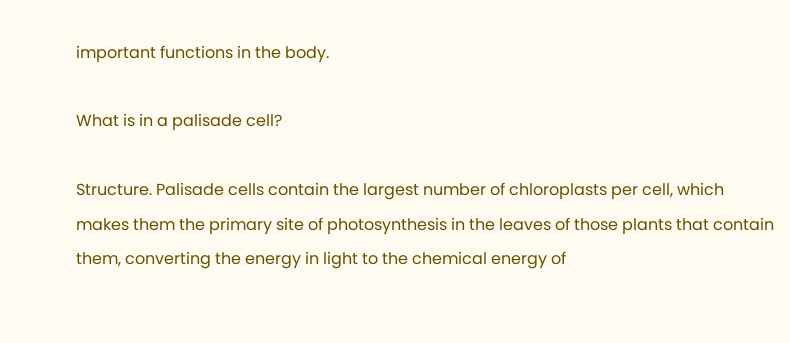important functions in the body.

What is in a palisade cell?

Structure. Palisade cells contain the largest number of chloroplasts per cell, which makes them the primary site of photosynthesis in the leaves of those plants that contain them, converting the energy in light to the chemical energy of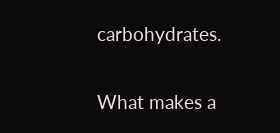carbohydrates.

What makes a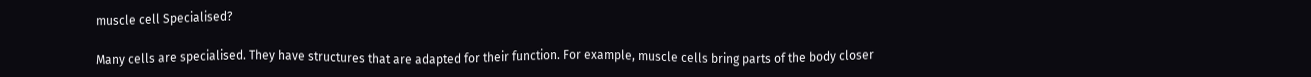muscle cell Specialised?

Many cells are specialised. They have structures that are adapted for their function. For example, muscle cells bring parts of the body closer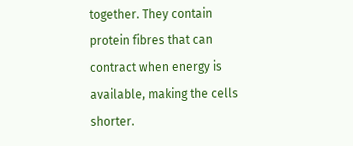together. They contain protein fibres that can contract when energy is available, making the cells shorter.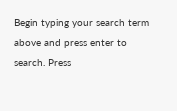Begin typing your search term above and press enter to search. Press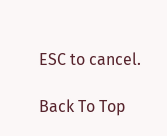ESC to cancel.

Back To Top